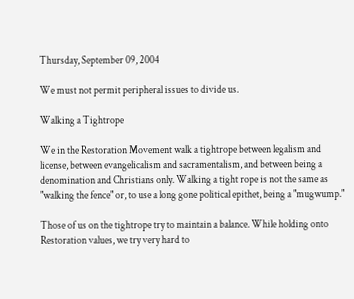Thursday, September 09, 2004

We must not permit peripheral issues to divide us.

Walking a Tightrope

We in the Restoration Movement walk a tightrope between legalism and license, between evangelicalism and sacramentalism, and between being a denomination and Christians only. Walking a tight rope is not the same as "walking the fence" or, to use a long gone political epithet, being a "mugwump."

Those of us on the tightrope try to maintain a balance. While holding onto Restoration values, we try very hard to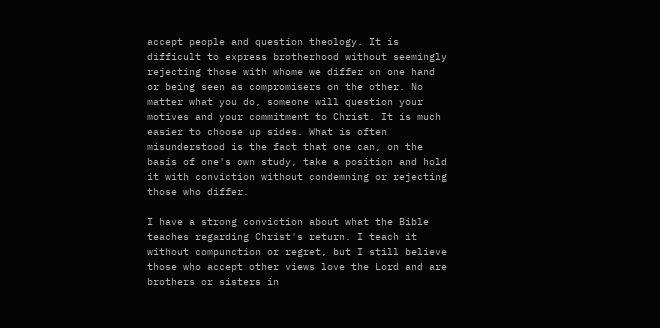accept people and question theology. It is difficult to express brotherhood without seemingly rejecting those with whome we differ on one hand or being seen as compromisers on the other. No matter what you do, someone will question your motives and your commitment to Christ. It is much easier to choose up sides. What is often misunderstood is the fact that one can, on the basis of one's own study, take a position and hold it with conviction without condemning or rejecting those who differ.

I have a strong conviction about what the Bible teaches regarding Christ's return. I teach it without compunction or regret, but I still believe those who accept other views love the Lord and are brothers or sisters in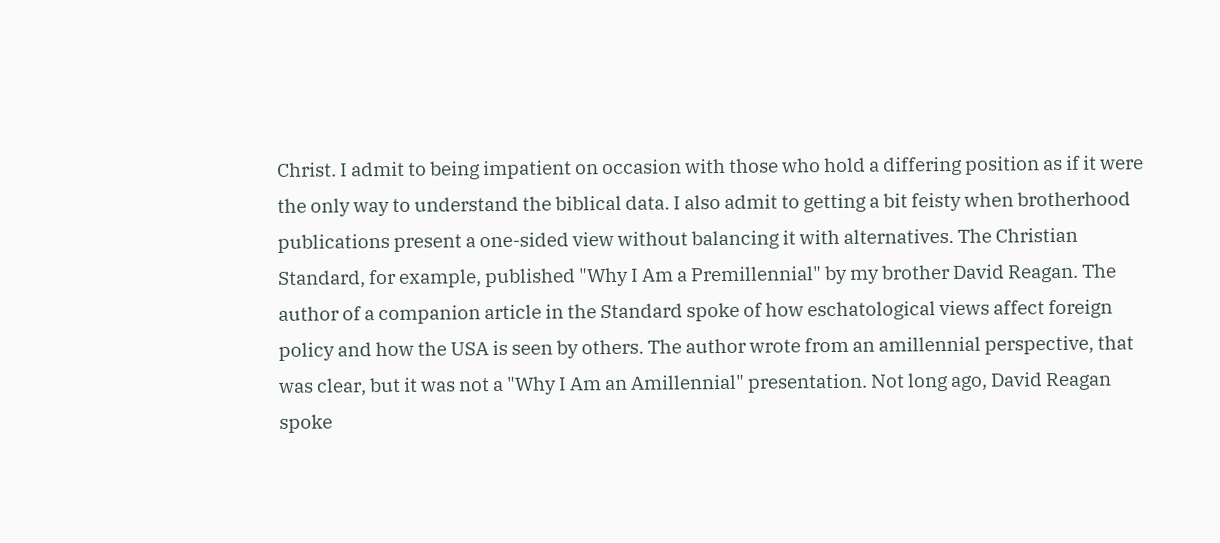Christ. I admit to being impatient on occasion with those who hold a differing position as if it were the only way to understand the biblical data. I also admit to getting a bit feisty when brotherhood publications present a one-sided view without balancing it with alternatives. The Christian Standard, for example, published "Why I Am a Premillennial" by my brother David Reagan. The author of a companion article in the Standard spoke of how eschatological views affect foreign policy and how the USA is seen by others. The author wrote from an amillennial perspective, that was clear, but it was not a "Why I Am an Amillennial" presentation. Not long ago, David Reagan spoke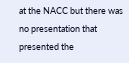at the NACC but there was no presentation that presented the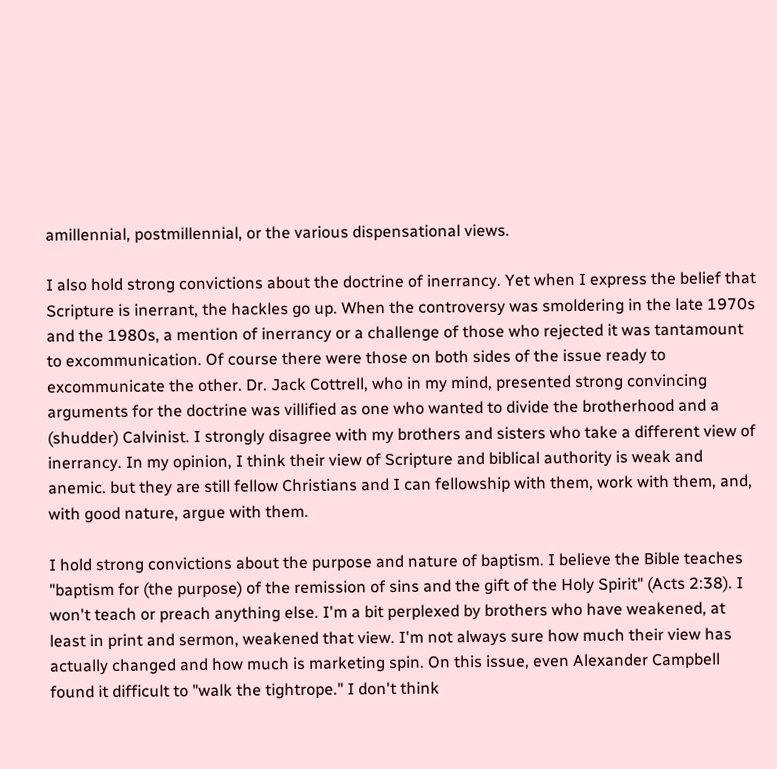amillennial, postmillennial, or the various dispensational views.

I also hold strong convictions about the doctrine of inerrancy. Yet when I express the belief that Scripture is inerrant, the hackles go up. When the controversy was smoldering in the late 1970s and the 1980s, a mention of inerrancy or a challenge of those who rejected it was tantamount to excommunication. Of course there were those on both sides of the issue ready to excommunicate the other. Dr. Jack Cottrell, who in my mind, presented strong convincing arguments for the doctrine was villified as one who wanted to divide the brotherhood and a (shudder) Calvinist. I strongly disagree with my brothers and sisters who take a different view of inerrancy. In my opinion, I think their view of Scripture and biblical authority is weak and anemic. but they are still fellow Christians and I can fellowship with them, work with them, and, with good nature, argue with them.

I hold strong convictions about the purpose and nature of baptism. I believe the Bible teaches "baptism for (the purpose) of the remission of sins and the gift of the Holy Spirit" (Acts 2:38). I won't teach or preach anything else. I'm a bit perplexed by brothers who have weakened, at least in print and sermon, weakened that view. I'm not always sure how much their view has actually changed and how much is marketing spin. On this issue, even Alexander Campbell found it difficult to "walk the tightrope." I don't think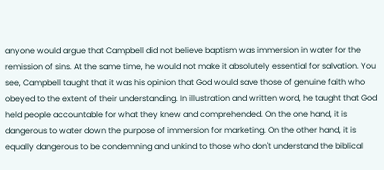anyone would argue that Campbell did not believe baptism was immersion in water for the remission of sins. At the same time, he would not make it absolutely essential for salvation. You see, Campbell taught that it was his opinion that God would save those of genuine faith who obeyed to the extent of their understanding. In illustration and written word, he taught that God held people accountable for what they knew and comprehended. On the one hand, it is dangerous to water down the purpose of immersion for marketing. On the other hand, it is equally dangerous to be condemning and unkind to those who don't understand the biblical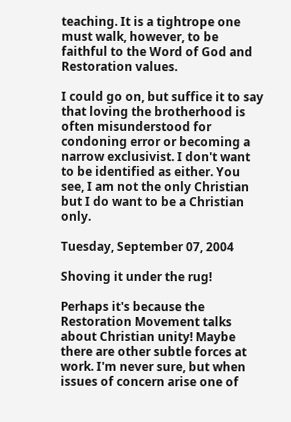teaching. It is a tightrope one must walk, however, to be faithful to the Word of God and Restoration values.

I could go on, but suffice it to say that loving the brotherhood is often misunderstood for condoning error or becoming a narrow exclusivist. I don't want to be identified as either. You see, I am not the only Christian but I do want to be a Christian only.

Tuesday, September 07, 2004

Shoving it under the rug!

Perhaps it's because the Restoration Movement talks about Christian unity! Maybe there are other subtle forces at work. I'm never sure, but when issues of concern arise one of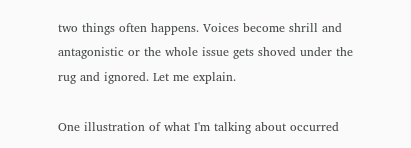two things often happens. Voices become shrill and antagonistic or the whole issue gets shoved under the rug and ignored. Let me explain.

One illustration of what I'm talking about occurred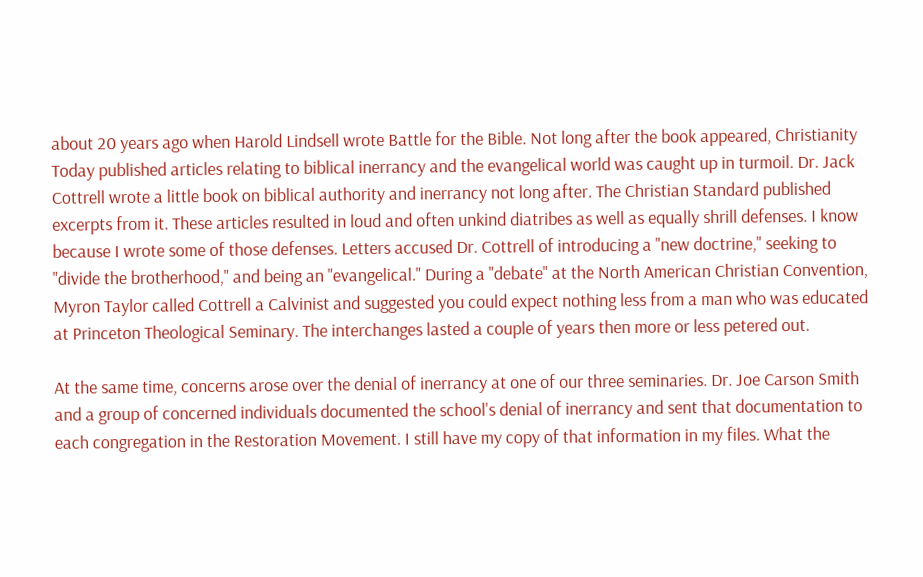about 20 years ago when Harold Lindsell wrote Battle for the Bible. Not long after the book appeared, Christianity Today published articles relating to biblical inerrancy and the evangelical world was caught up in turmoil. Dr. Jack Cottrell wrote a little book on biblical authority and inerrancy not long after. The Christian Standard published excerpts from it. These articles resulted in loud and often unkind diatribes as well as equally shrill defenses. I know because I wrote some of those defenses. Letters accused Dr. Cottrell of introducing a "new doctrine," seeking to "divide the brotherhood," and being an "evangelical." During a "debate" at the North American Christian Convention, Myron Taylor called Cottrell a Calvinist and suggested you could expect nothing less from a man who was educated at Princeton Theological Seminary. The interchanges lasted a couple of years then more or less petered out.

At the same time, concerns arose over the denial of inerrancy at one of our three seminaries. Dr. Joe Carson Smith and a group of concerned individuals documented the school's denial of inerrancy and sent that documentation to each congregation in the Restoration Movement. I still have my copy of that information in my files. What the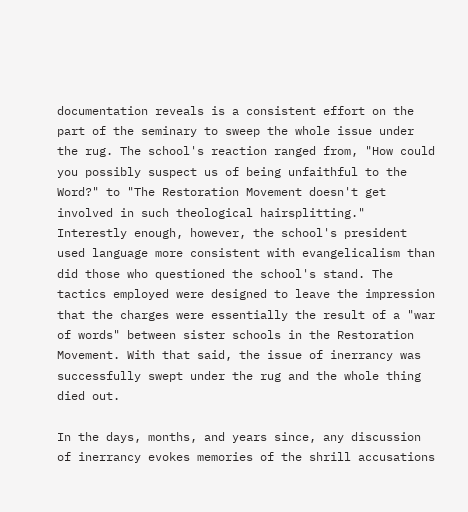documentation reveals is a consistent effort on the part of the seminary to sweep the whole issue under the rug. The school's reaction ranged from, "How could you possibly suspect us of being unfaithful to the Word?" to "The Restoration Movement doesn't get involved in such theological hairsplitting." Interestly enough, however, the school's president used language more consistent with evangelicalism than did those who questioned the school's stand. The tactics employed were designed to leave the impression that the charges were essentially the result of a "war of words" between sister schools in the Restoration Movement. With that said, the issue of inerrancy was successfully swept under the rug and the whole thing died out.

In the days, months, and years since, any discussion of inerrancy evokes memories of the shrill accusations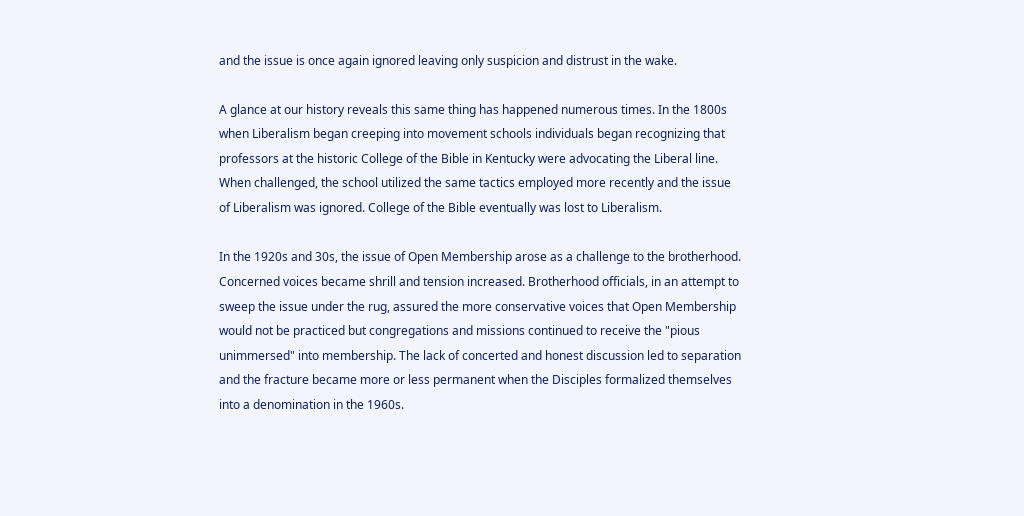and the issue is once again ignored leaving only suspicion and distrust in the wake.

A glance at our history reveals this same thing has happened numerous times. In the 1800s when Liberalism began creeping into movement schools individuals began recognizing that professors at the historic College of the Bible in Kentucky were advocating the Liberal line. When challenged, the school utilized the same tactics employed more recently and the issue of Liberalism was ignored. College of the Bible eventually was lost to Liberalism.

In the 1920s and 30s, the issue of Open Membership arose as a challenge to the brotherhood. Concerned voices became shrill and tension increased. Brotherhood officials, in an attempt to sweep the issue under the rug, assured the more conservative voices that Open Membership would not be practiced but congregations and missions continued to receive the "pious unimmersed" into membership. The lack of concerted and honest discussion led to separation and the fracture became more or less permanent when the Disciples formalized themselves into a denomination in the 1960s.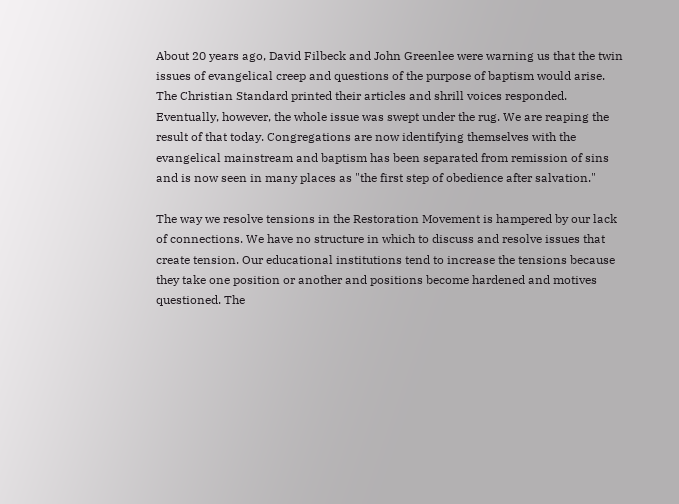About 20 years ago, David Filbeck and John Greenlee were warning us that the twin issues of evangelical creep and questions of the purpose of baptism would arise. The Christian Standard printed their articles and shrill voices responded. Eventually, however, the whole issue was swept under the rug. We are reaping the result of that today. Congregations are now identifying themselves with the evangelical mainstream and baptism has been separated from remission of sins and is now seen in many places as "the first step of obedience after salvation."

The way we resolve tensions in the Restoration Movement is hampered by our lack of connections. We have no structure in which to discuss and resolve issues that create tension. Our educational institutions tend to increase the tensions because they take one position or another and positions become hardened and motives questioned. The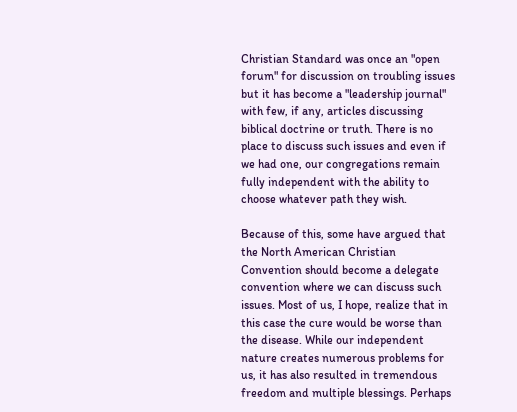Christian Standard was once an "open forum" for discussion on troubling issues but it has become a "leadership journal" with few, if any, articles discussing biblical doctrine or truth. There is no place to discuss such issues and even if we had one, our congregations remain fully independent with the ability to choose whatever path they wish.

Because of this, some have argued that the North American Christian Convention should become a delegate convention where we can discuss such issues. Most of us, I hope, realize that in this case the cure would be worse than the disease. While our independent nature creates numerous problems for us, it has also resulted in tremendous freedom and multiple blessings. Perhaps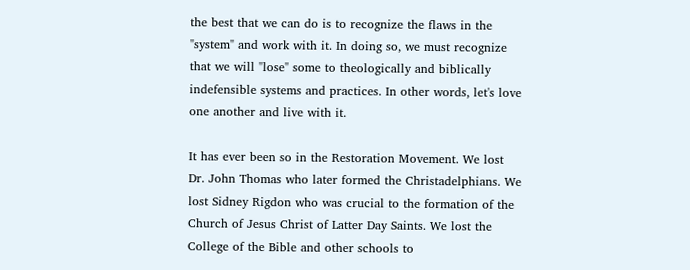the best that we can do is to recognize the flaws in the "system" and work with it. In doing so, we must recognize that we will "lose" some to theologically and biblically indefensible systems and practices. In other words, let's love one another and live with it.

It has ever been so in the Restoration Movement. We lost Dr. John Thomas who later formed the Christadelphians. We lost Sidney Rigdon who was crucial to the formation of the Church of Jesus Christ of Latter Day Saints. We lost the College of the Bible and other schools to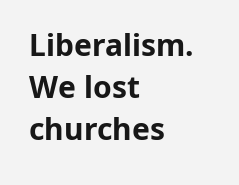Liberalism. We lost churches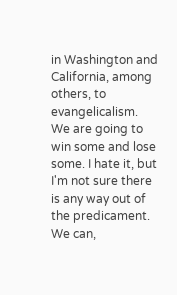in Washington and California, among others, to evangelicalism. We are going to win some and lose some. I hate it, but I'm not sure there is any way out of the predicament. We can,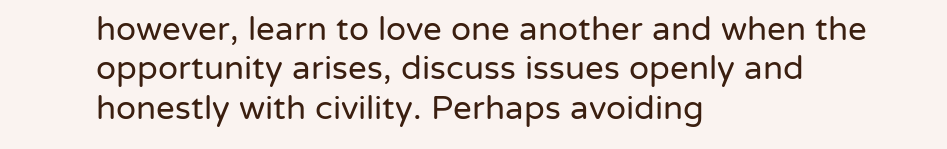however, learn to love one another and when the opportunity arises, discuss issues openly and honestly with civility. Perhaps avoiding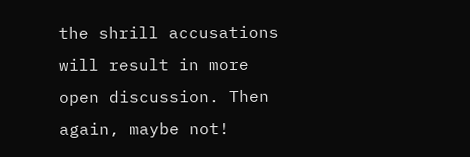the shrill accusations will result in more open discussion. Then again, maybe not!